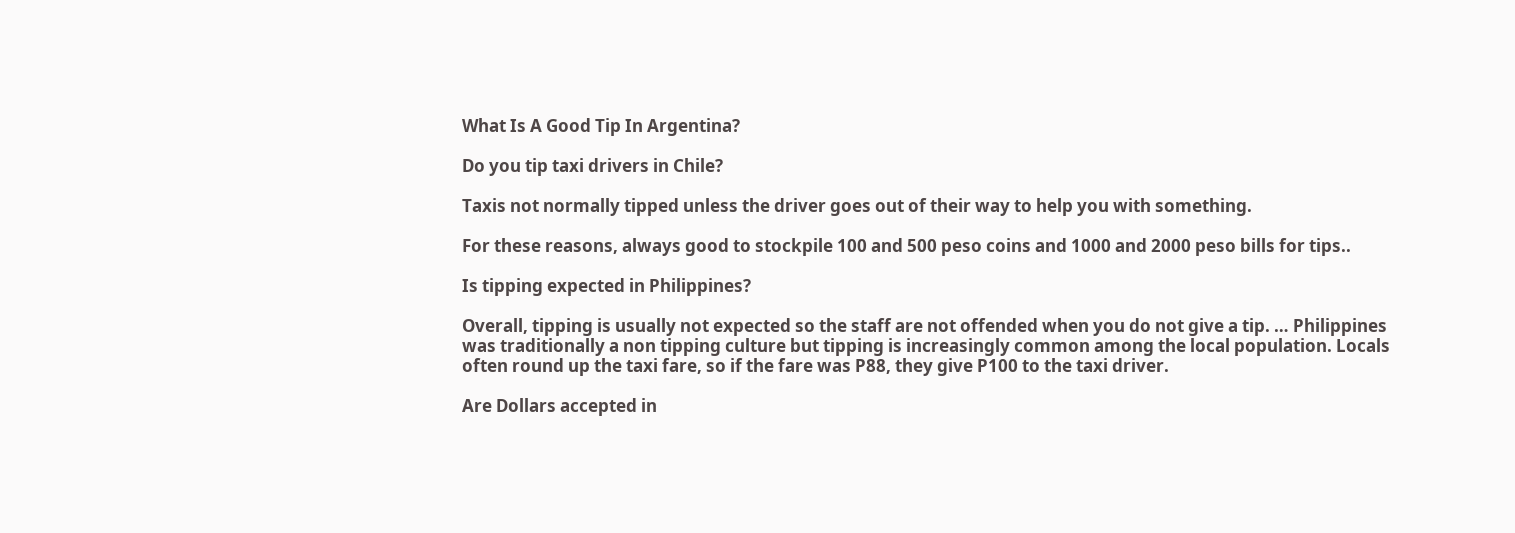What Is A Good Tip In Argentina?

Do you tip taxi drivers in Chile?

Taxis not normally tipped unless the driver goes out of their way to help you with something.

For these reasons, always good to stockpile 100 and 500 peso coins and 1000 and 2000 peso bills for tips..

Is tipping expected in Philippines?

Overall, tipping is usually not expected so the staff are not offended when you do not give a tip. … Philippines was traditionally a non tipping culture but tipping is increasingly common among the local population. Locals often round up the taxi fare, so if the fare was P88, they give P100 to the taxi driver.

Are Dollars accepted in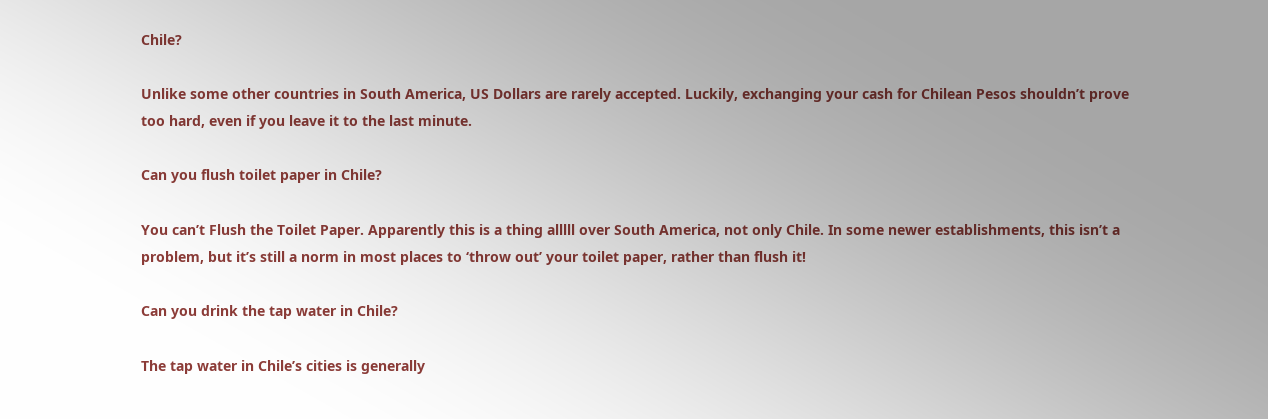Chile?

Unlike some other countries in South America, US Dollars are rarely accepted. Luckily, exchanging your cash for Chilean Pesos shouldn’t prove too hard, even if you leave it to the last minute.

Can you flush toilet paper in Chile?

You can’t Flush the Toilet Paper. Apparently this is a thing alllll over South America, not only Chile. In some newer establishments, this isn’t a problem, but it’s still a norm in most places to ‘throw out’ your toilet paper, rather than flush it!

Can you drink the tap water in Chile?

The tap water in Chile’s cities is generally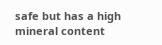safe but has a high mineral content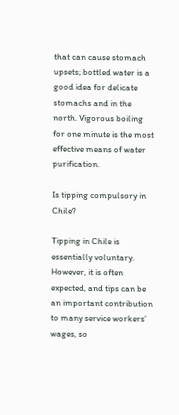that can cause stomach upsets; bottled water is a good idea for delicate stomachs and in the north. Vigorous boiling for one minute is the most effective means of water purification.

Is tipping compulsory in Chile?

Tipping in Chile is essentially voluntary. However, it is often expected, and tips can be an important contribution to many service workers’ wages, so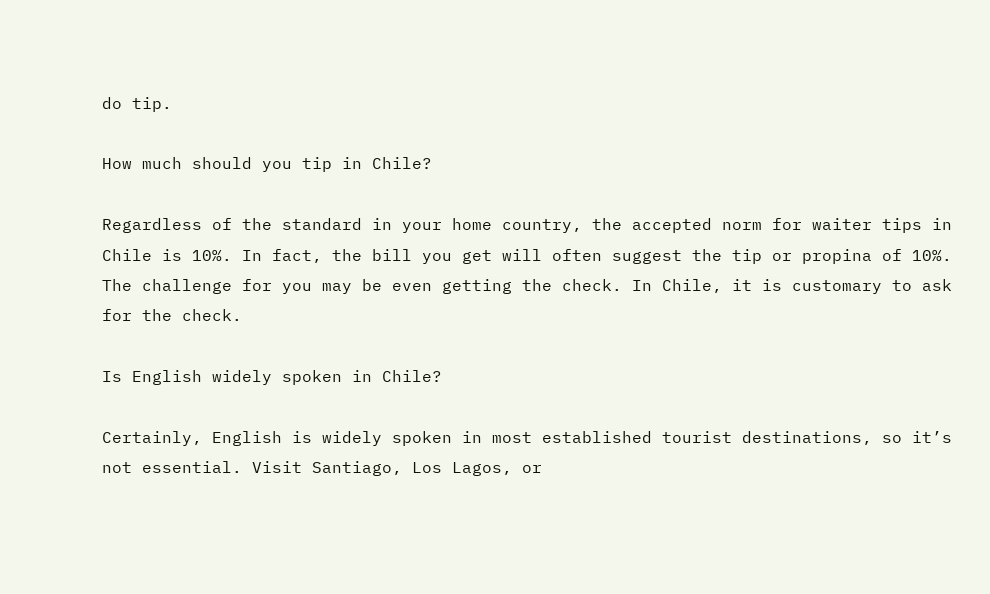do tip.

How much should you tip in Chile?

Regardless of the standard in your home country, the accepted norm for waiter tips in Chile is 10%. In fact, the bill you get will often suggest the tip or propina of 10%. The challenge for you may be even getting the check. In Chile, it is customary to ask for the check.

Is English widely spoken in Chile?

Certainly, English is widely spoken in most established tourist destinations, so it’s not essential. Visit Santiago, Los Lagos, or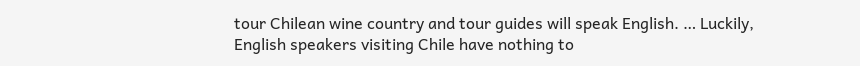tour Chilean wine country and tour guides will speak English. … Luckily, English speakers visiting Chile have nothing to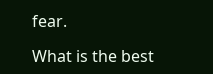fear.

What is the best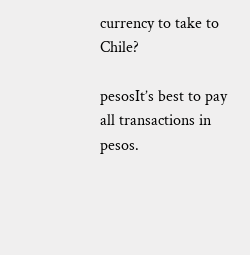currency to take to Chile?

pesosIt’s best to pay all transactions in pesos.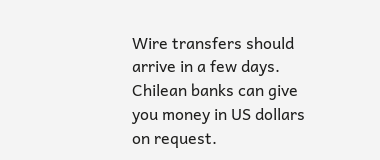Wire transfers should arrive in a few days. Chilean banks can give you money in US dollars on request.